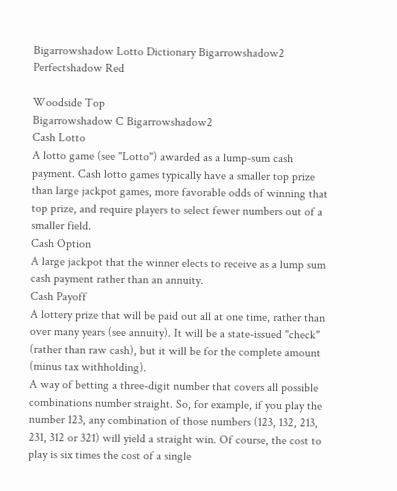Bigarrowshadow Lotto Dictionary Bigarrowshadow2
Perfectshadow Red

Woodside Top
Bigarrowshadow C Bigarrowshadow2
Cash Lotto
A lotto game (see "Lotto") awarded as a lump-sum cash payment. Cash lotto games typically have a smaller top prize than large jackpot games, more favorable odds of winning that top prize, and require players to select fewer numbers out of a smaller field.
Cash Option
A large jackpot that the winner elects to receive as a lump sum cash payment rather than an annuity.
Cash Payoff
A lottery prize that will be paid out all at one time, rather than over many years (see annuity). It will be a state-issued "check" (rather than raw cash), but it will be for the complete amount (minus tax withholding).
A way of betting a three-digit number that covers all possible combinations number straight. So, for example, if you play the number 123, any combination of those numbers (123, 132, 213, 231, 312 or 321) will yield a straight win. Of course, the cost to play is six times the cost of a single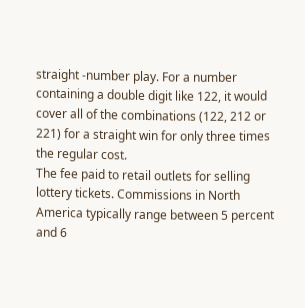straight -number play. For a number containing a double digit like 122, it would cover all of the combinations (122, 212 or 221) for a straight win for only three times the regular cost.
The fee paid to retail outlets for selling lottery tickets. Commissions in North America typically range between 5 percent and 6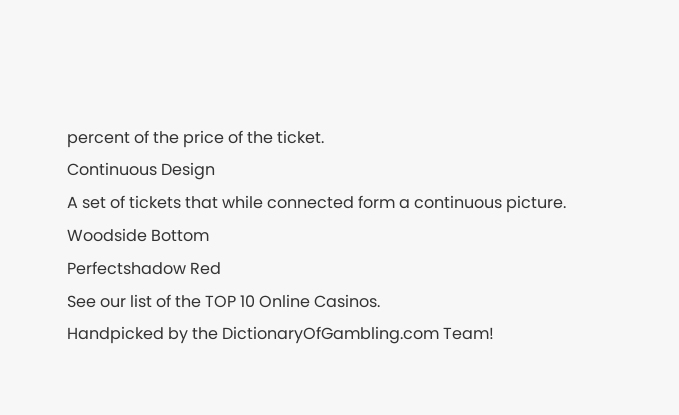percent of the price of the ticket.
Continuous Design
A set of tickets that while connected form a continuous picture.
Woodside Bottom
Perfectshadow Red
See our list of the TOP 10 Online Casinos.
Handpicked by the DictionaryOfGambling.com Team!